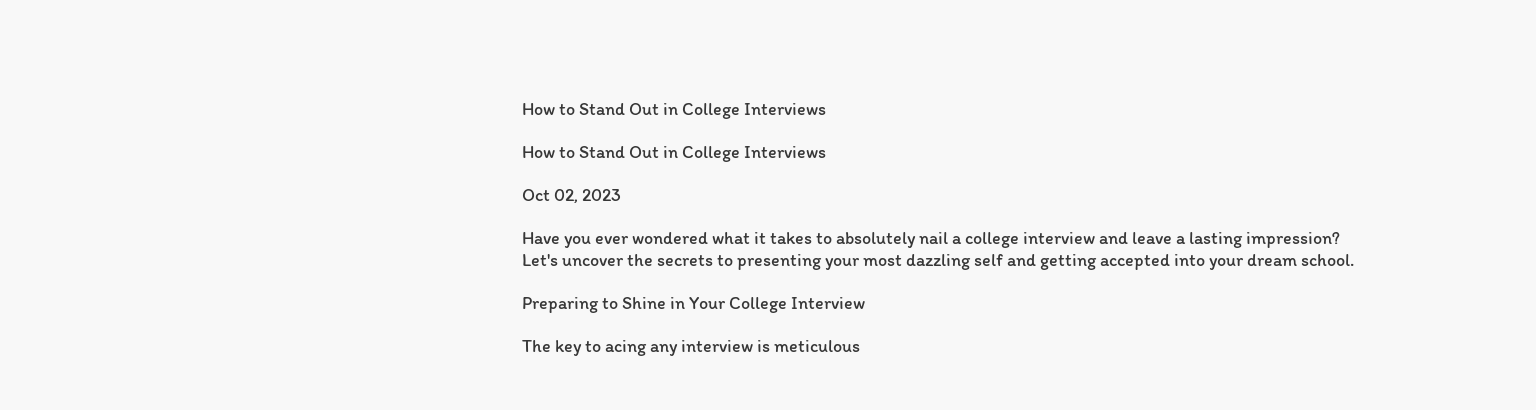How to Stand Out in College Interviews

How to Stand Out in College Interviews

Oct 02, 2023

Have you ever wondered what it takes to absolutely nail a college interview and leave a lasting impression?
Let's uncover the secrets to presenting your most dazzling self and getting accepted into your dream school.

Preparing to Shine in Your College Interview

The key to acing any interview is meticulous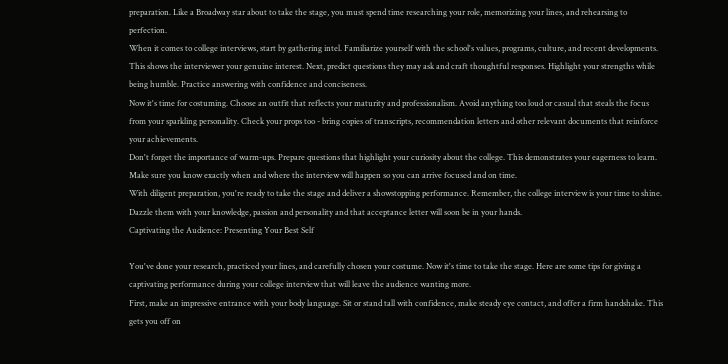preparation. Like a Broadway star about to take the stage, you must spend time researching your role, memorizing your lines, and rehearsing to perfection.
When it comes to college interviews, start by gathering intel. Familiarize yourself with the school's values, programs, culture, and recent developments. This shows the interviewer your genuine interest. Next, predict questions they may ask and craft thoughtful responses. Highlight your strengths while being humble. Practice answering with confidence and conciseness.
Now it's time for costuming. Choose an outfit that reflects your maturity and professionalism. Avoid anything too loud or casual that steals the focus from your sparkling personality. Check your props too - bring copies of transcripts, recommendation letters and other relevant documents that reinforce your achievements.
Don't forget the importance of warm-ups. Prepare questions that highlight your curiosity about the college. This demonstrates your eagerness to learn. Make sure you know exactly when and where the interview will happen so you can arrive focused and on time.
With diligent preparation, you're ready to take the stage and deliver a showstopping performance. Remember, the college interview is your time to shine. Dazzle them with your knowledge, passion and personality and that acceptance letter will soon be in your hands.
Captivating the Audience: Presenting Your Best Self

You've done your research, practiced your lines, and carefully chosen your costume. Now it's time to take the stage. Here are some tips for giving a captivating performance during your college interview that will leave the audience wanting more.
First, make an impressive entrance with your body language. Sit or stand tall with confidence, make steady eye contact, and offer a firm handshake. This gets you off on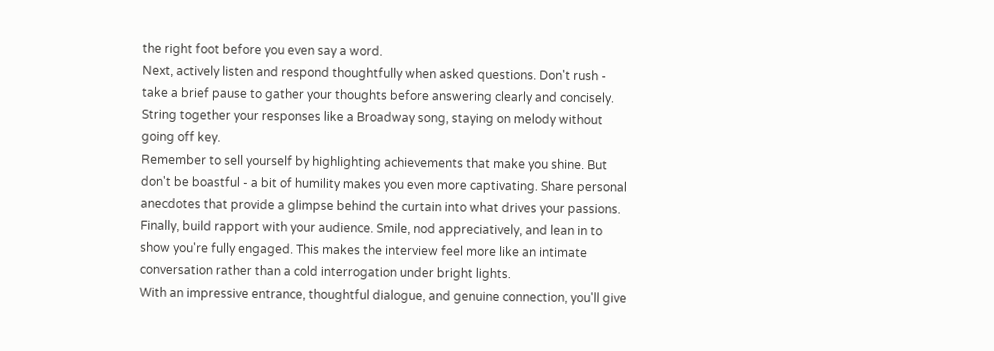the right foot before you even say a word.
Next, actively listen and respond thoughtfully when asked questions. Don't rush - take a brief pause to gather your thoughts before answering clearly and concisely. String together your responses like a Broadway song, staying on melody without going off key.
Remember to sell yourself by highlighting achievements that make you shine. But don't be boastful - a bit of humility makes you even more captivating. Share personal anecdotes that provide a glimpse behind the curtain into what drives your passions.
Finally, build rapport with your audience. Smile, nod appreciatively, and lean in to show you're fully engaged. This makes the interview feel more like an intimate conversation rather than a cold interrogation under bright lights.
With an impressive entrance, thoughtful dialogue, and genuine connection, you'll give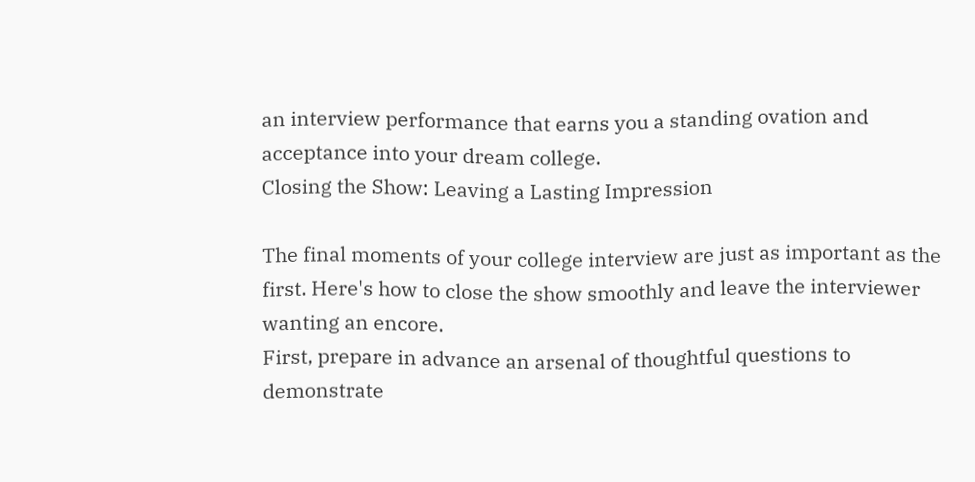an interview performance that earns you a standing ovation and acceptance into your dream college.
Closing the Show: Leaving a Lasting Impression

The final moments of your college interview are just as important as the first. Here's how to close the show smoothly and leave the interviewer wanting an encore.
First, prepare in advance an arsenal of thoughtful questions to demonstrate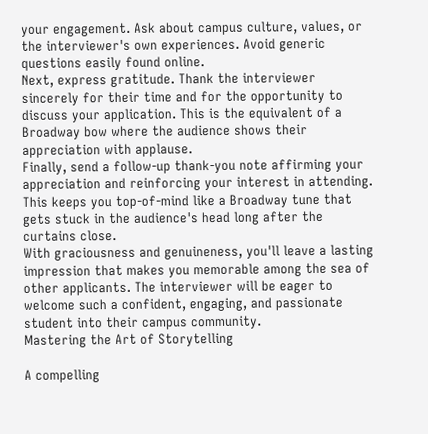your engagement. Ask about campus culture, values, or the interviewer's own experiences. Avoid generic questions easily found online.
Next, express gratitude. Thank the interviewer sincerely for their time and for the opportunity to discuss your application. This is the equivalent of a Broadway bow where the audience shows their appreciation with applause.
Finally, send a follow-up thank-you note affirming your appreciation and reinforcing your interest in attending. This keeps you top-of-mind like a Broadway tune that gets stuck in the audience's head long after the curtains close.
With graciousness and genuineness, you'll leave a lasting impression that makes you memorable among the sea of other applicants. The interviewer will be eager to welcome such a confident, engaging, and passionate student into their campus community.
Mastering the Art of Storytelling

A compelling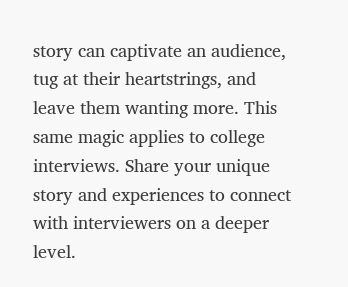story can captivate an audience, tug at their heartstrings, and leave them wanting more. This same magic applies to college interviews. Share your unique story and experiences to connect with interviewers on a deeper level.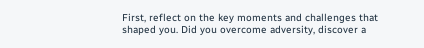First, reflect on the key moments and challenges that shaped you. Did you overcome adversity, discover a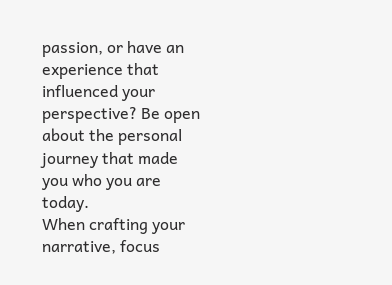passion, or have an experience that influenced your perspective? Be open about the personal journey that made you who you are today.
When crafting your narrative, focus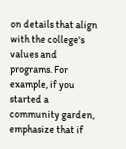on details that align with the college's values and programs. For example, if you started a community garden, emphasize that if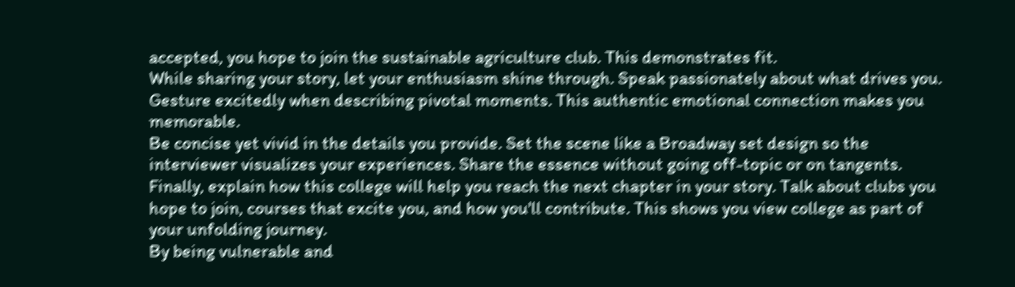accepted, you hope to join the sustainable agriculture club. This demonstrates fit.
While sharing your story, let your enthusiasm shine through. Speak passionately about what drives you. Gesture excitedly when describing pivotal moments. This authentic emotional connection makes you memorable.
Be concise yet vivid in the details you provide. Set the scene like a Broadway set design so the interviewer visualizes your experiences. Share the essence without going off-topic or on tangents.
Finally, explain how this college will help you reach the next chapter in your story. Talk about clubs you hope to join, courses that excite you, and how you'll contribute. This shows you view college as part of your unfolding journey.
By being vulnerable and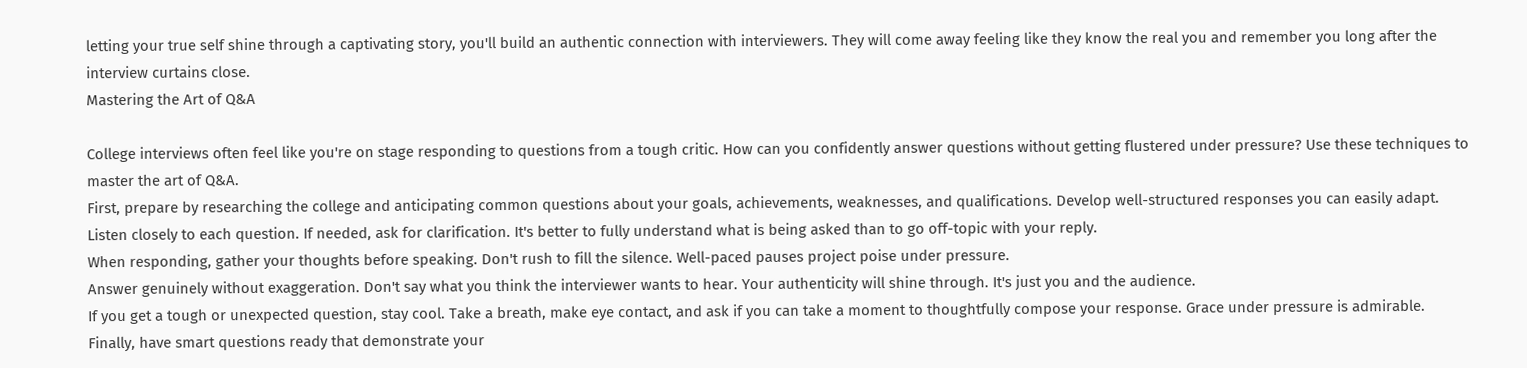letting your true self shine through a captivating story, you'll build an authentic connection with interviewers. They will come away feeling like they know the real you and remember you long after the interview curtains close.
Mastering the Art of Q&A

College interviews often feel like you're on stage responding to questions from a tough critic. How can you confidently answer questions without getting flustered under pressure? Use these techniques to master the art of Q&A.
First, prepare by researching the college and anticipating common questions about your goals, achievements, weaknesses, and qualifications. Develop well-structured responses you can easily adapt.
Listen closely to each question. If needed, ask for clarification. It's better to fully understand what is being asked than to go off-topic with your reply.
When responding, gather your thoughts before speaking. Don't rush to fill the silence. Well-paced pauses project poise under pressure.
Answer genuinely without exaggeration. Don't say what you think the interviewer wants to hear. Your authenticity will shine through. It's just you and the audience.
If you get a tough or unexpected question, stay cool. Take a breath, make eye contact, and ask if you can take a moment to thoughtfully compose your response. Grace under pressure is admirable.
Finally, have smart questions ready that demonstrate your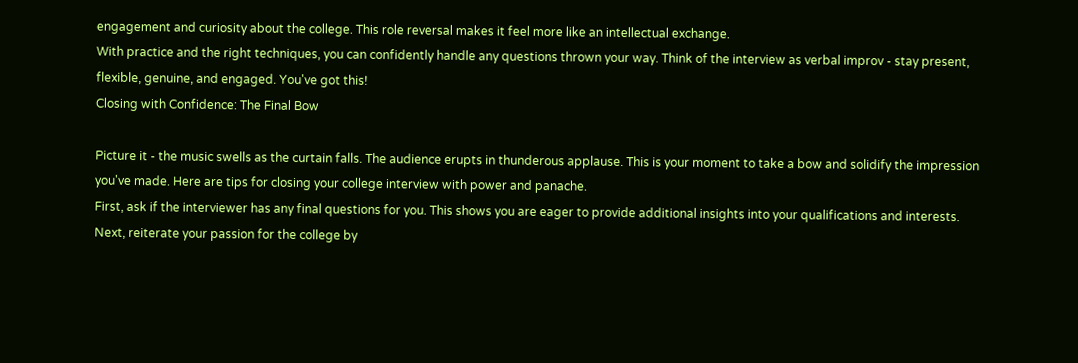engagement and curiosity about the college. This role reversal makes it feel more like an intellectual exchange.
With practice and the right techniques, you can confidently handle any questions thrown your way. Think of the interview as verbal improv - stay present, flexible, genuine, and engaged. You've got this!
Closing with Confidence: The Final Bow

Picture it - the music swells as the curtain falls. The audience erupts in thunderous applause. This is your moment to take a bow and solidify the impression you've made. Here are tips for closing your college interview with power and panache.
First, ask if the interviewer has any final questions for you. This shows you are eager to provide additional insights into your qualifications and interests.
Next, reiterate your passion for the college by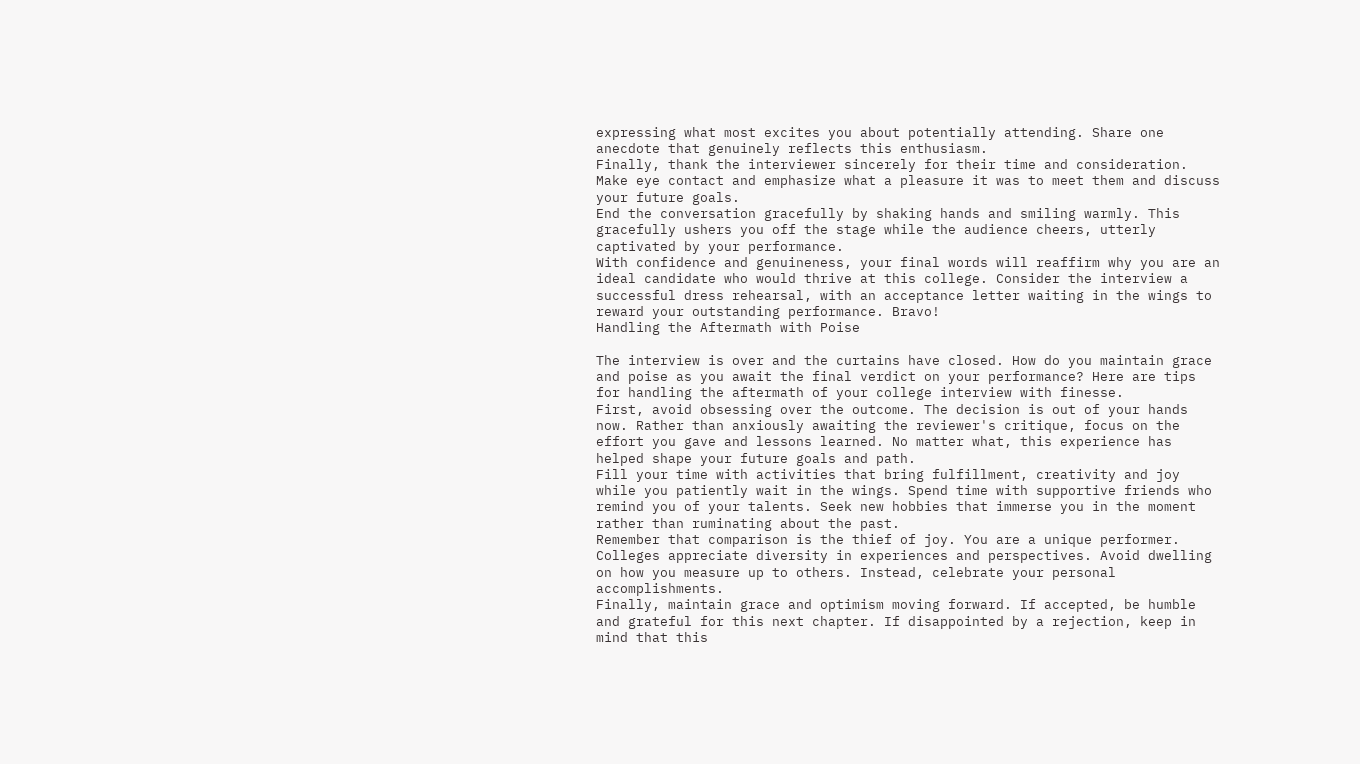expressing what most excites you about potentially attending. Share one anecdote that genuinely reflects this enthusiasm.
Finally, thank the interviewer sincerely for their time and consideration. Make eye contact and emphasize what a pleasure it was to meet them and discuss your future goals.
End the conversation gracefully by shaking hands and smiling warmly. This gracefully ushers you off the stage while the audience cheers, utterly captivated by your performance.
With confidence and genuineness, your final words will reaffirm why you are an ideal candidate who would thrive at this college. Consider the interview a successful dress rehearsal, with an acceptance letter waiting in the wings to reward your outstanding performance. Bravo!
Handling the Aftermath with Poise

The interview is over and the curtains have closed. How do you maintain grace and poise as you await the final verdict on your performance? Here are tips for handling the aftermath of your college interview with finesse.
First, avoid obsessing over the outcome. The decision is out of your hands now. Rather than anxiously awaiting the reviewer's critique, focus on the effort you gave and lessons learned. No matter what, this experience has helped shape your future goals and path.
Fill your time with activities that bring fulfillment, creativity and joy while you patiently wait in the wings. Spend time with supportive friends who remind you of your talents. Seek new hobbies that immerse you in the moment rather than ruminating about the past.
Remember that comparison is the thief of joy. You are a unique performer. Colleges appreciate diversity in experiences and perspectives. Avoid dwelling on how you measure up to others. Instead, celebrate your personal accomplishments.
Finally, maintain grace and optimism moving forward. If accepted, be humble and grateful for this next chapter. If disappointed by a rejection, keep in mind that this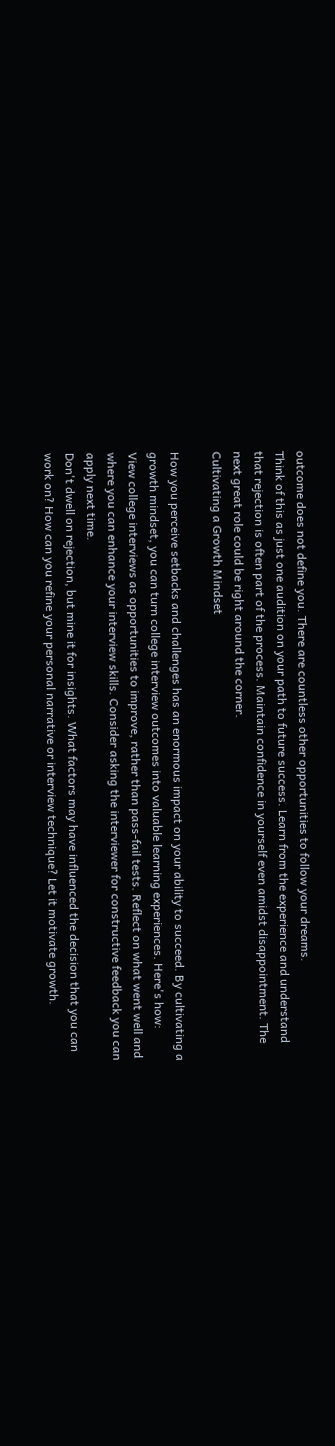outcome does not define you. There are countless other opportunities to follow your dreams.
Think of this as just one audition on your path to future success. Learn from the experience and understand that rejection is often part of the process. Maintain confidence in yourself even amidst disappointment. The next great role could be right around the corner.
Cultivating a Growth Mindset

How you perceive setbacks and challenges has an enormous impact on your ability to succeed. By cultivating a growth mindset, you can turn college interview outcomes into valuable learning experiences. Here's how:
View college interviews as opportunities to improve, rather than pass-fail tests. Reflect on what went well and where you can enhance your interview skills. Consider asking the interviewer for constructive feedback you can apply next time.
Don't dwell on rejection, but mine it for insights. What factors may have influenced the decision that you can work on? How can you refine your personal narrative or interview technique? Let it motivate growth.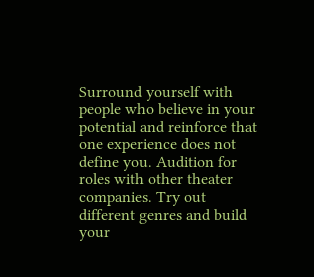Surround yourself with people who believe in your potential and reinforce that one experience does not define you. Audition for roles with other theater companies. Try out different genres and build your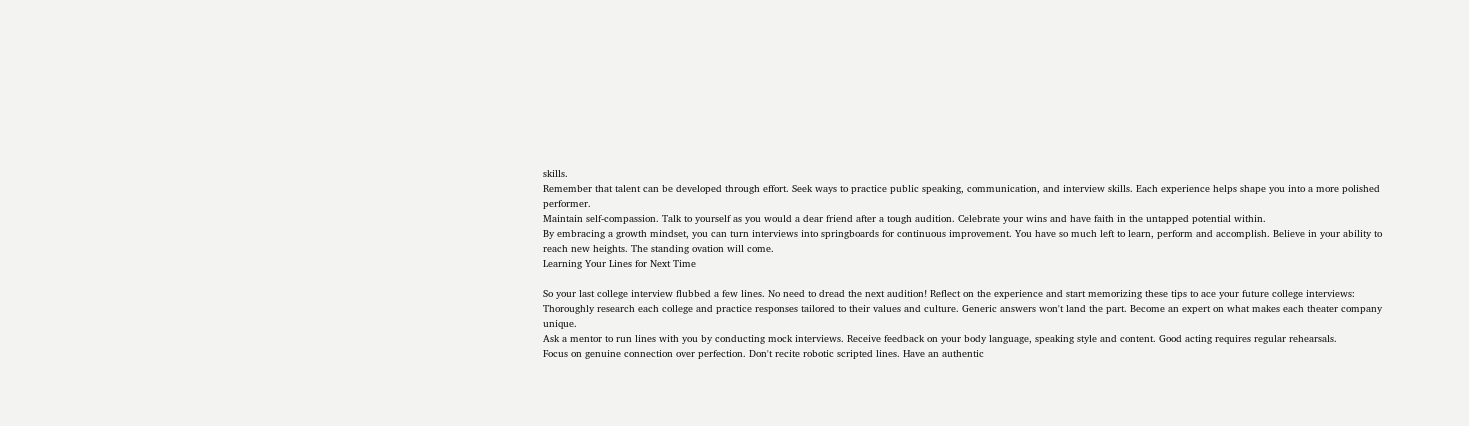skills.
Remember that talent can be developed through effort. Seek ways to practice public speaking, communication, and interview skills. Each experience helps shape you into a more polished performer.
Maintain self-compassion. Talk to yourself as you would a dear friend after a tough audition. Celebrate your wins and have faith in the untapped potential within.
By embracing a growth mindset, you can turn interviews into springboards for continuous improvement. You have so much left to learn, perform and accomplish. Believe in your ability to reach new heights. The standing ovation will come.
Learning Your Lines for Next Time

So your last college interview flubbed a few lines. No need to dread the next audition! Reflect on the experience and start memorizing these tips to ace your future college interviews:
Thoroughly research each college and practice responses tailored to their values and culture. Generic answers won't land the part. Become an expert on what makes each theater company unique.
Ask a mentor to run lines with you by conducting mock interviews. Receive feedback on your body language, speaking style and content. Good acting requires regular rehearsals.
Focus on genuine connection over perfection. Don't recite robotic scripted lines. Have an authentic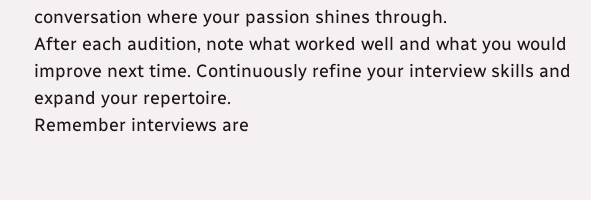conversation where your passion shines through.
After each audition, note what worked well and what you would improve next time. Continuously refine your interview skills and expand your repertoire.
Remember interviews are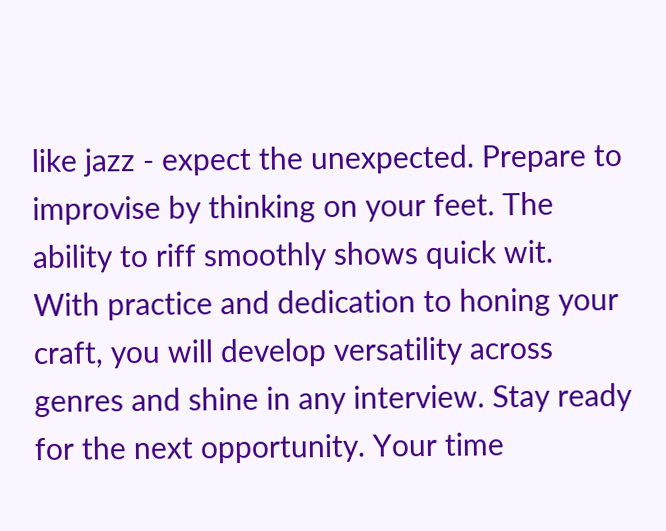like jazz - expect the unexpected. Prepare to improvise by thinking on your feet. The ability to riff smoothly shows quick wit.
With practice and dedication to honing your craft, you will develop versatility across genres and shine in any interview. Stay ready for the next opportunity. Your time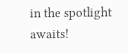in the spotlight awaits!